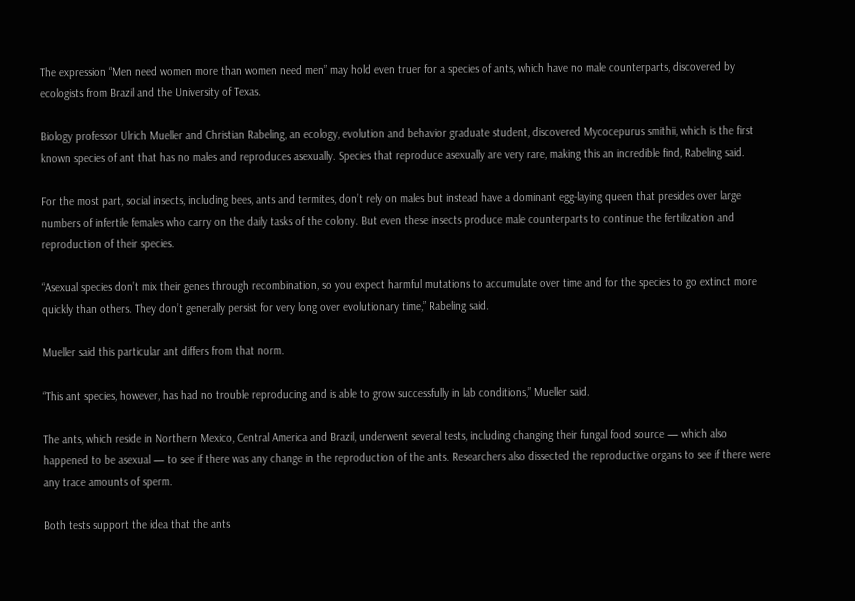The expression “Men need women more than women need men” may hold even truer for a species of ants, which have no male counterparts, discovered by ecologists from Brazil and the University of Texas.

Biology professor Ulrich Mueller and Christian Rabeling, an ecology, evolution and behavior graduate student, discovered Mycocepurus smithii, which is the first known species of ant that has no males and reproduces asexually. Species that reproduce asexually are very rare, making this an incredible find, Rabeling said.

For the most part, social insects, including bees, ants and termites, don’t rely on males but instead have a dominant egg-laying queen that presides over large numbers of infertile females who carry on the daily tasks of the colony. But even these insects produce male counterparts to continue the fertilization and reproduction of their species.

“Asexual species don’t mix their genes through recombination, so you expect harmful mutations to accumulate over time and for the species to go extinct more quickly than others. They don’t generally persist for very long over evolutionary time,” Rabeling said.

Mueller said this particular ant differs from that norm.

“This ant species, however, has had no trouble reproducing and is able to grow successfully in lab conditions,” Mueller said.

The ants, which reside in Northern Mexico, Central America and Brazil, underwent several tests, including changing their fungal food source — which also happened to be asexual — to see if there was any change in the reproduction of the ants. Researchers also dissected the reproductive organs to see if there were any trace amounts of sperm.

Both tests support the idea that the ants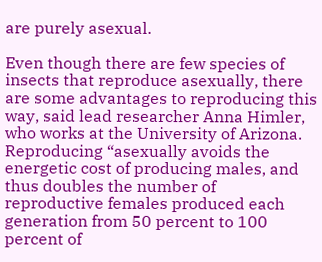are purely asexual.

Even though there are few species of insects that reproduce asexually, there are some advantages to reproducing this way, said lead researcher Anna Himler, who works at the University of Arizona. Reproducing “asexually avoids the energetic cost of producing males, and thus doubles the number of reproductive females produced each generation from 50 percent to 100 percent of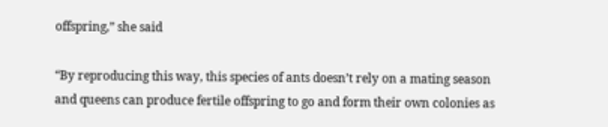offspring,” she said

“By reproducing this way, this species of ants doesn’t rely on a mating season and queens can produce fertile offspring to go and form their own colonies as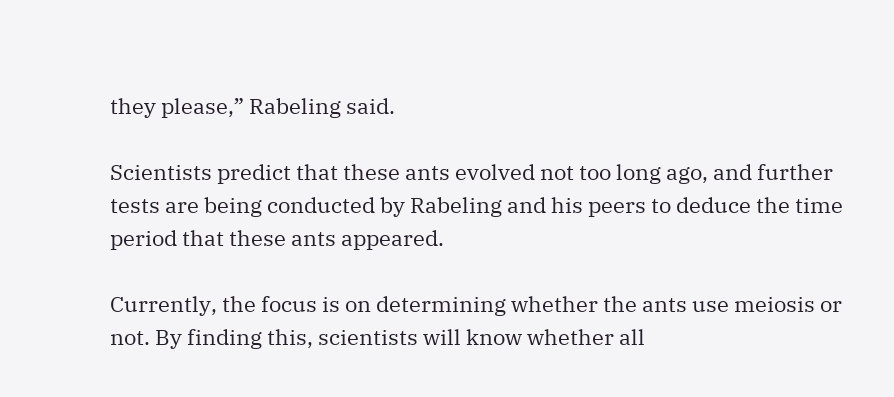they please,” Rabeling said.

Scientists predict that these ants evolved not too long ago, and further tests are being conducted by Rabeling and his peers to deduce the time period that these ants appeared.

Currently, the focus is on determining whether the ants use meiosis or not. By finding this, scientists will know whether all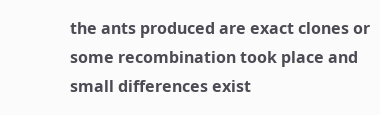the ants produced are exact clones or some recombination took place and small differences exist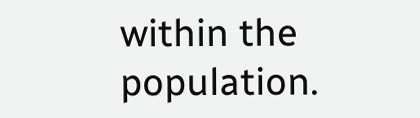within the population.